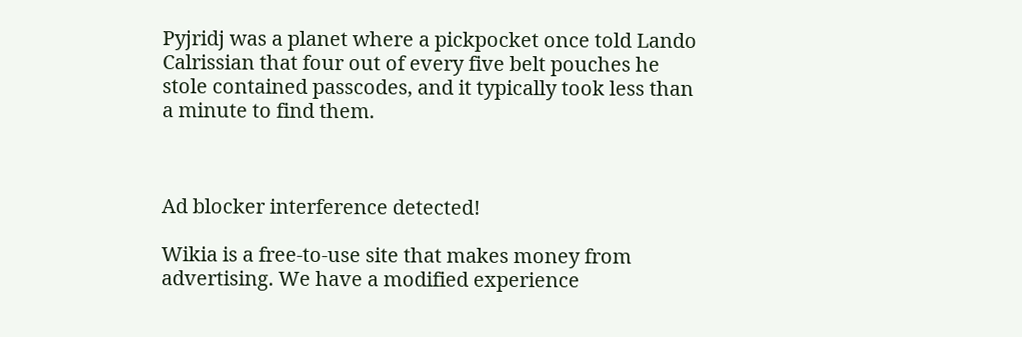Pyjridj was a planet where a pickpocket once told Lando Calrissian that four out of every five belt pouches he stole contained passcodes, and it typically took less than a minute to find them.



Ad blocker interference detected!

Wikia is a free-to-use site that makes money from advertising. We have a modified experience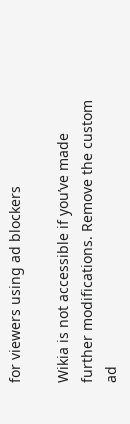for viewers using ad blockers

Wikia is not accessible if you’ve made further modifications. Remove the custom ad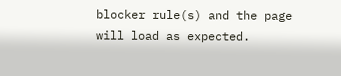blocker rule(s) and the page will load as expected.